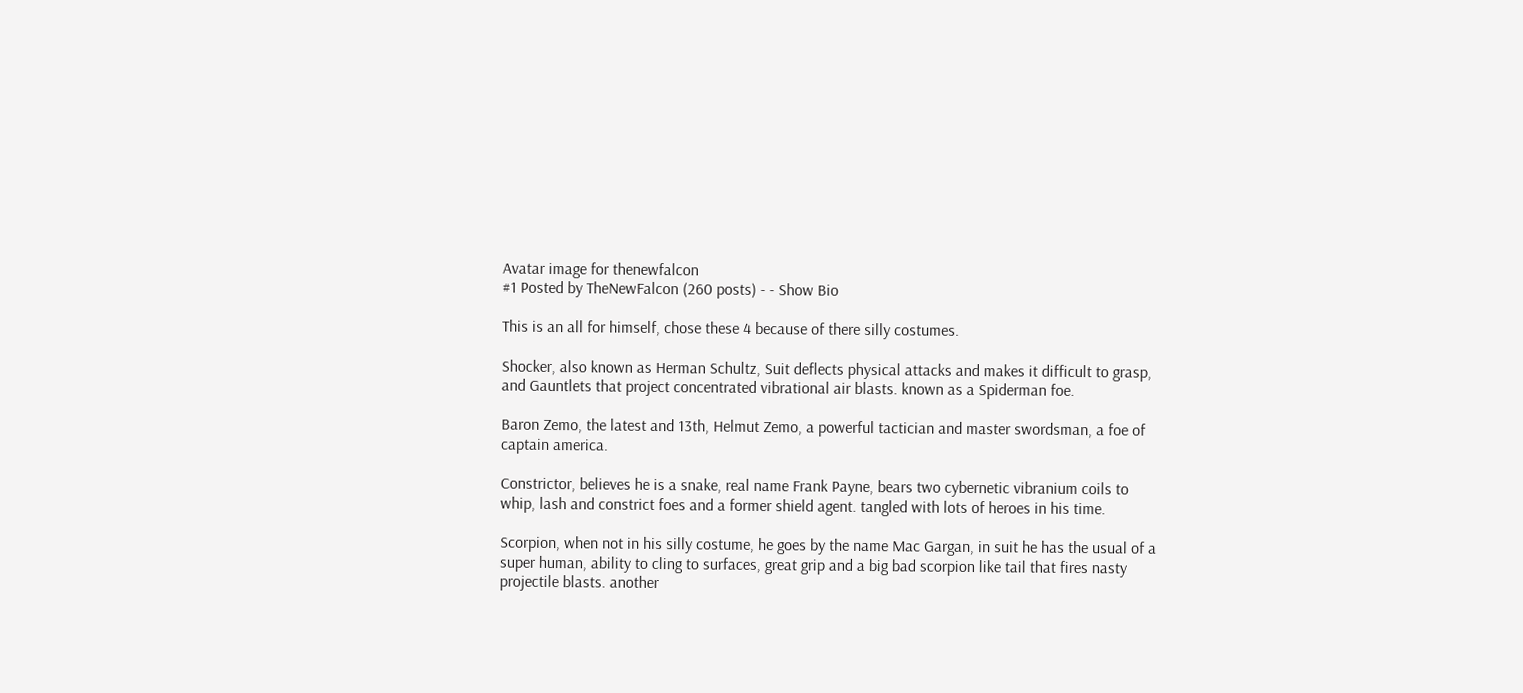Avatar image for thenewfalcon
#1 Posted by TheNewFalcon (260 posts) - - Show Bio

This is an all for himself, chose these 4 because of there silly costumes.

Shocker, also known as Herman Schultz, Suit deflects physical attacks and makes it difficult to grasp, and Gauntlets that project concentrated vibrational air blasts. known as a Spiderman foe.

Baron Zemo, the latest and 13th, Helmut Zemo, a powerful tactician and master swordsman, a foe of captain america.

Constrictor, believes he is a snake, real name Frank Payne, bears two cybernetic vibranium coils to whip, lash and constrict foes and a former shield agent. tangled with lots of heroes in his time.

Scorpion, when not in his silly costume, he goes by the name Mac Gargan, in suit he has the usual of a super human, ability to cling to surfaces, great grip and a big bad scorpion like tail that fires nasty projectile blasts. another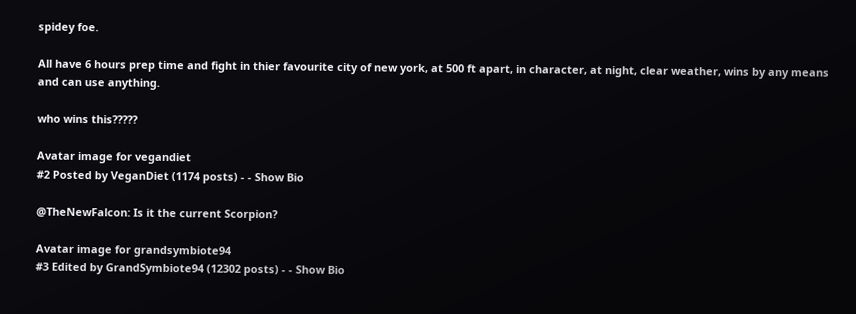spidey foe.

All have 6 hours prep time and fight in thier favourite city of new york, at 500 ft apart, in character, at night, clear weather, wins by any means and can use anything.

who wins this?????

Avatar image for vegandiet
#2 Posted by VeganDiet (1174 posts) - - Show Bio

@TheNewFalcon: Is it the current Scorpion?

Avatar image for grandsymbiote94
#3 Edited by GrandSymbiote94 (12302 posts) - - Show Bio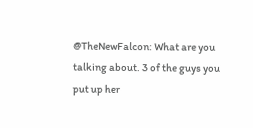@TheNewFalcon: What are you talking about. 3 of the guys you put up her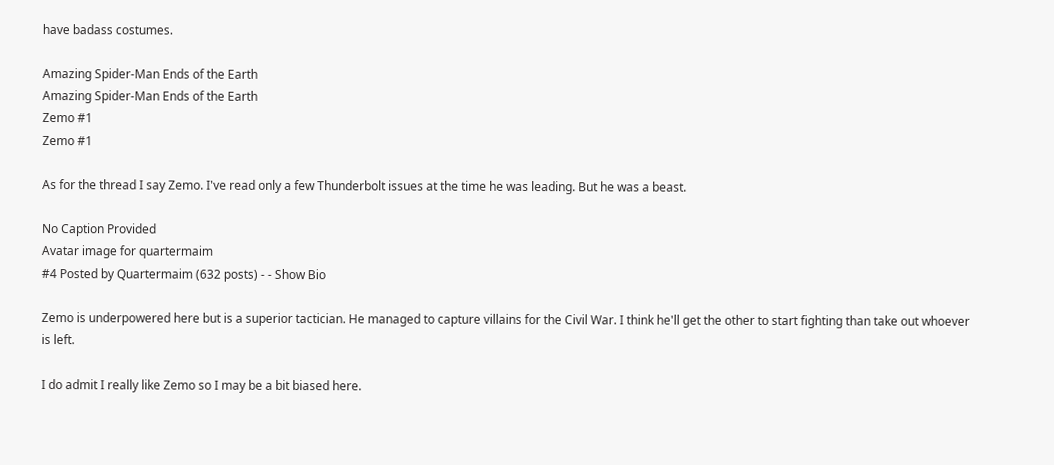have badass costumes.

Amazing Spider-Man Ends of the Earth
Amazing Spider-Man Ends of the Earth
Zemo #1
Zemo #1

As for the thread I say Zemo. I've read only a few Thunderbolt issues at the time he was leading. But he was a beast.

No Caption Provided
Avatar image for quartermaim
#4 Posted by Quartermaim (632 posts) - - Show Bio

Zemo is underpowered here but is a superior tactician. He managed to capture villains for the Civil War. I think he'll get the other to start fighting than take out whoever is left.

I do admit I really like Zemo so I may be a bit biased here.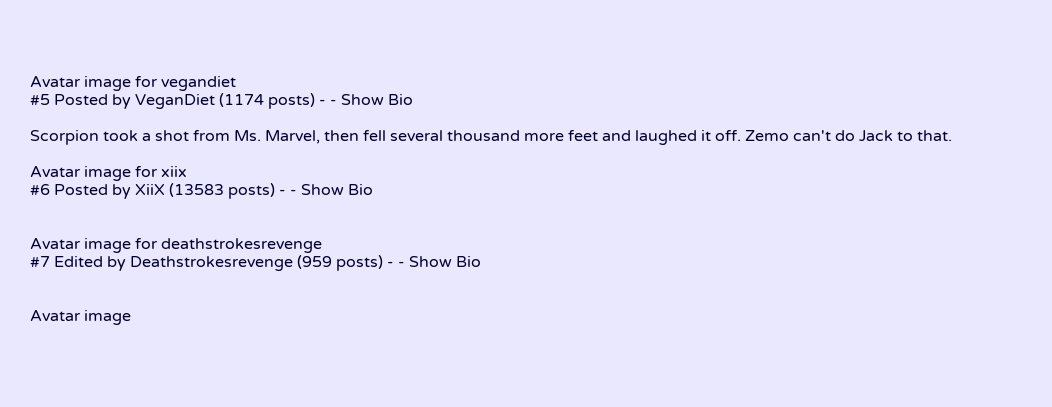Avatar image for vegandiet
#5 Posted by VeganDiet (1174 posts) - - Show Bio

Scorpion took a shot from Ms. Marvel, then fell several thousand more feet and laughed it off. Zemo can't do Jack to that.

Avatar image for xiix
#6 Posted by XiiX (13583 posts) - - Show Bio


Avatar image for deathstrokesrevenge
#7 Edited by Deathstrokesrevenge (959 posts) - - Show Bio


Avatar image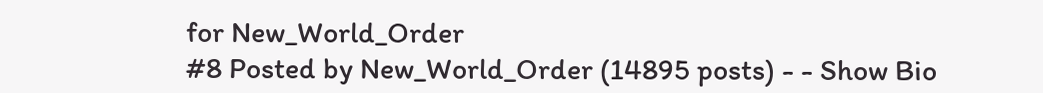for New_World_Order
#8 Posted by New_World_Order (14895 posts) - - Show Bio